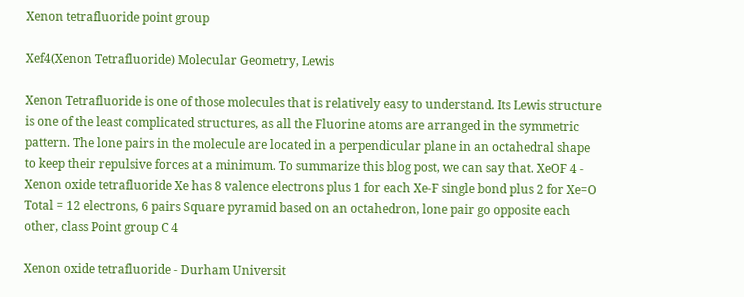Xenon tetrafluoride point group

Xef4(Xenon Tetrafluoride) Molecular Geometry, Lewis

Xenon Tetrafluoride is one of those molecules that is relatively easy to understand. Its Lewis structure is one of the least complicated structures, as all the Fluorine atoms are arranged in the symmetric pattern. The lone pairs in the molecule are located in a perpendicular plane in an octahedral shape to keep their repulsive forces at a minimum. To summarize this blog post, we can say that. XeOF 4 - Xenon oxide tetrafluoride Xe has 8 valence electrons plus 1 for each Xe-F single bond plus 2 for Xe=O Total = 12 electrons, 6 pairs Square pyramid based on an octahedron, lone pair go opposite each other, class Point group C 4

Xenon oxide tetrafluoride - Durham Universit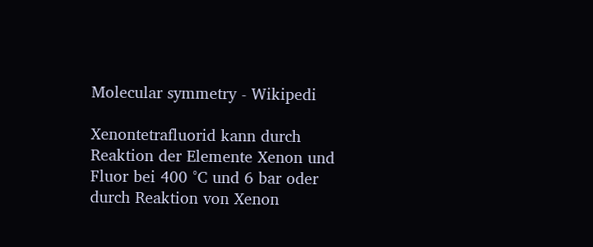Molecular symmetry - Wikipedi

Xenontetrafluorid kann durch Reaktion der Elemente Xenon und Fluor bei 400 °C und 6 bar oder durch Reaktion von Xenon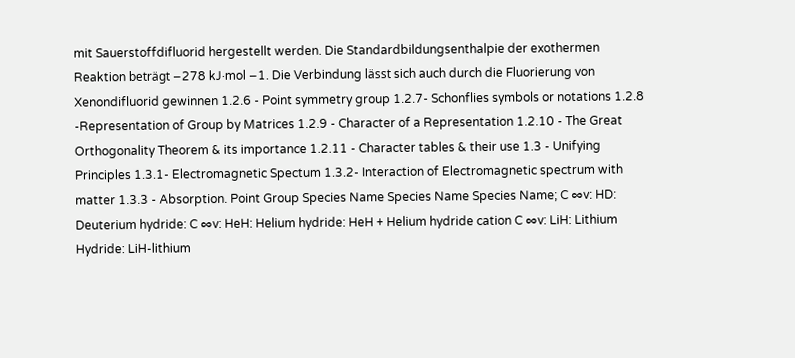mit Sauerstoffdifluorid hergestellt werden. Die Standardbildungsenthalpie der exothermen Reaktion beträgt −278 kJ·mol −1. Die Verbindung lässt sich auch durch die Fluorierung von Xenondifluorid gewinnen 1.2.6 - Point symmetry group 1.2.7- Schonflies symbols or notations 1.2.8 -Representation of Group by Matrices 1.2.9 - Character of a Representation 1.2.10 - The Great Orthogonality Theorem & its importance 1.2.11 - Character tables & their use 1.3 - Unifying Principles 1.3.1- Electromagnetic Spectum 1.3.2- Interaction of Electromagnetic spectrum with matter 1.3.3 - Absorption. Point Group Species Name Species Name Species Name; C ∞v: HD: Deuterium hydride: C ∞v: HeH: Helium hydride: HeH + Helium hydride cation C ∞v: LiH: Lithium Hydride: LiH-lithium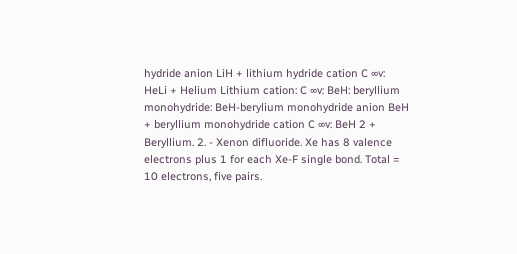hydride anion LiH + lithium hydride cation C ∞v: HeLi + Helium Lithium cation: C ∞v: BeH: beryllium monohydride: BeH-berylium monohydride anion BeH + beryllium monohydride cation C ∞v: BeH 2 + Beryllium. 2. - Xenon difluoride. Xe has 8 valence electrons plus 1 for each Xe-F single bond. Total = 10 electrons, five pairs.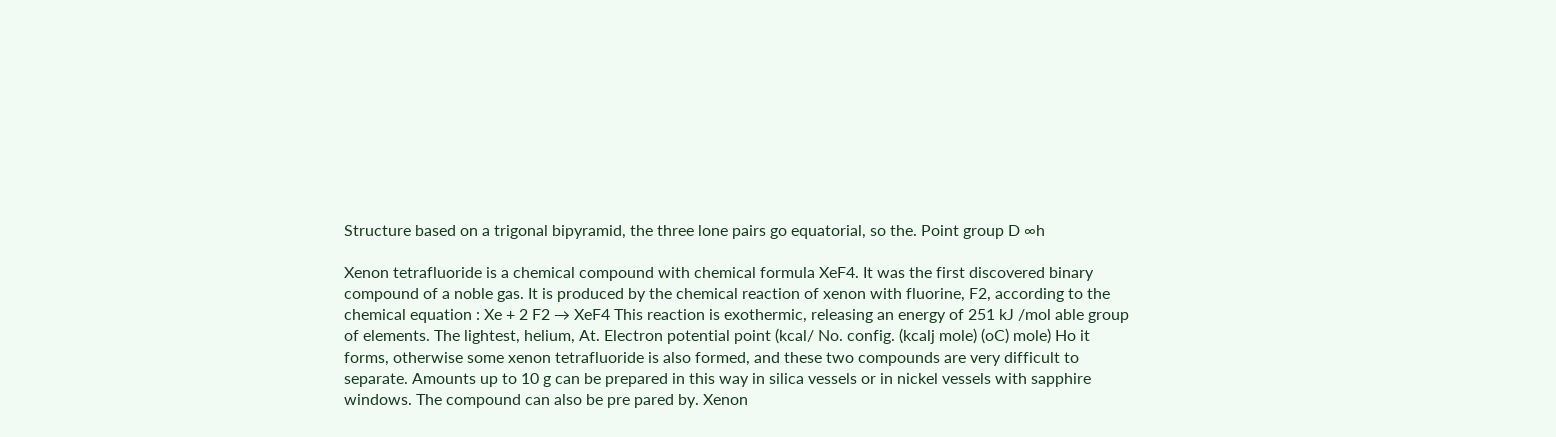Structure based on a trigonal bipyramid, the three lone pairs go equatorial, so the. Point group D ∞h

Xenon tetrafluoride is a chemical compound with chemical formula XeF4. It was the first discovered binary compound of a noble gas. It is produced by the chemical reaction of xenon with fluorine, F2, according to the chemical equation : Xe + 2 F2 → XeF4 This reaction is exothermic, releasing an energy of 251 kJ /mol able group of elements. The lightest, helium, At. Electron potential point (kcal/ No. config. (kcalj mole) (oC) mole) Ho it forms, otherwise some xenon tetrafluoride is also formed, and these two compounds are very difficult to separate. Amounts up to 10 g can be prepared in this way in silica vessels or in nickel vessels with sapphire windows. The compound can also be pre pared by. Xenon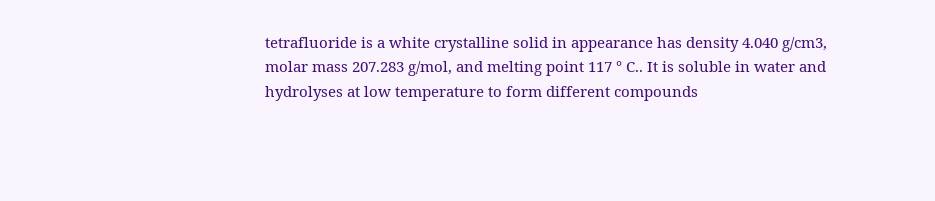tetrafluoride is a white crystalline solid in appearance has density 4.040 g/cm3, molar mass 207.283 g/mol, and melting point 117 ° C.. It is soluble in water and hydrolyses at low temperature to form different compounds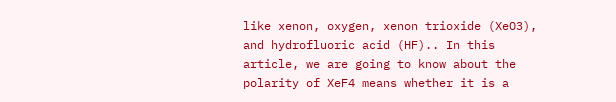like xenon, oxygen, xenon trioxide (XeO3), and hydrofluoric acid (HF).. In this article, we are going to know about the polarity of XeF4 means whether it is a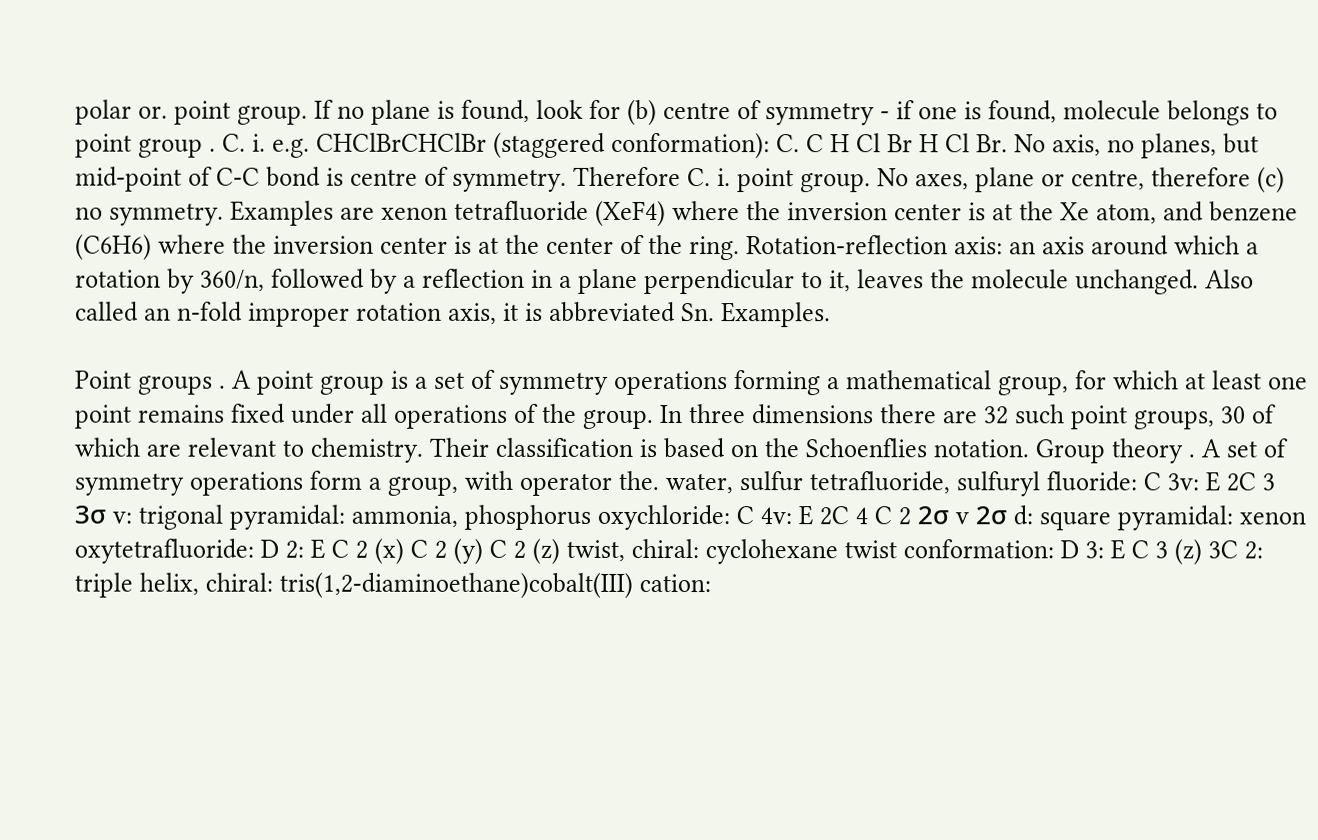polar or. point group. If no plane is found, look for (b) centre of symmetry - if one is found, molecule belongs to point group . C. i. e.g. CHClBrCHClBr (staggered conformation): C. C H Cl Br H Cl Br. No axis, no planes, but mid-point of C-C bond is centre of symmetry. Therefore C. i. point group. No axes, plane or centre, therefore (c) no symmetry. Examples are xenon tetrafluoride (XeF4) where the inversion center is at the Xe atom, and benzene (C6H6) where the inversion center is at the center of the ring. Rotation-reflection axis: an axis around which a rotation by 360/n, followed by a reflection in a plane perpendicular to it, leaves the molecule unchanged. Also called an n-fold improper rotation axis, it is abbreviated Sn. Examples.

Point groups . A point group is a set of symmetry operations forming a mathematical group, for which at least one point remains fixed under all operations of the group. In three dimensions there are 32 such point groups, 30 of which are relevant to chemistry. Their classification is based on the Schoenflies notation. Group theory . A set of symmetry operations form a group, with operator the. water, sulfur tetrafluoride, sulfuryl fluoride: C 3v: E 2C 3 3σ v: trigonal pyramidal: ammonia, phosphorus oxychloride: C 4v: E 2C 4 C 2 2σ v 2σ d: square pyramidal: xenon oxytetrafluoride: D 2: E C 2 (x) C 2 (y) C 2 (z) twist, chiral: cyclohexane twist conformation: D 3: E C 3 (z) 3C 2: triple helix, chiral: tris(1,2-diaminoethane)cobalt(III) cation: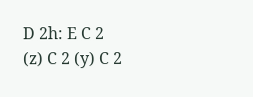D 2h: E C 2 (z) C 2 (y) C 2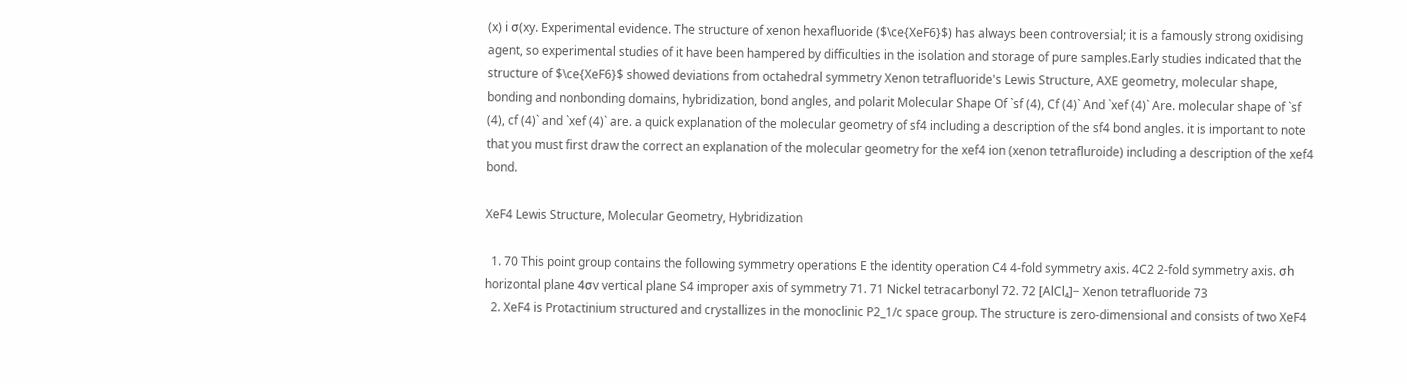(x) i σ(xy. Experimental evidence. The structure of xenon hexafluoride ($\ce{XeF6}$) has always been controversial; it is a famously strong oxidising agent, so experimental studies of it have been hampered by difficulties in the isolation and storage of pure samples.Early studies indicated that the structure of $\ce{XeF6}$ showed deviations from octahedral symmetry Xenon tetrafluoride's Lewis Structure, AXE geometry, molecular shape, bonding and nonbonding domains, hybridization, bond angles, and polarit Molecular Shape Of `sf (4), Cf (4)` And `xef (4)` Are. molecular shape of `sf (4), cf (4)` and `xef (4)` are. a quick explanation of the molecular geometry of sf4 including a description of the sf4 bond angles. it is important to note that you must first draw the correct an explanation of the molecular geometry for the xef4 ion (xenon tetrafluroide) including a description of the xef4 bond.

XeF4 Lewis Structure, Molecular Geometry, Hybridization

  1. 70 This point group contains the following symmetry operations E the identity operation C4 4-fold symmetry axis. 4C2 2-fold symmetry axis. σh horizontal plane 4σv vertical plane S4 improper axis of symmetry 71. 71 Nickel tetracarbonyl 72. 72 [AlCl₄]− Xenon tetrafluoride 73
  2. XeF4 is Protactinium structured and crystallizes in the monoclinic P2_1/c space group. The structure is zero-dimensional and consists of two XeF4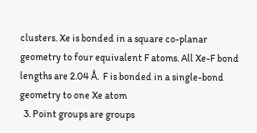clusters. Xe is bonded in a square co-planar geometry to four equivalent F atoms. All Xe-F bond lengths are 2.04 Å. F is bonded in a single-bond geometry to one Xe atom
  3. Point groups are groups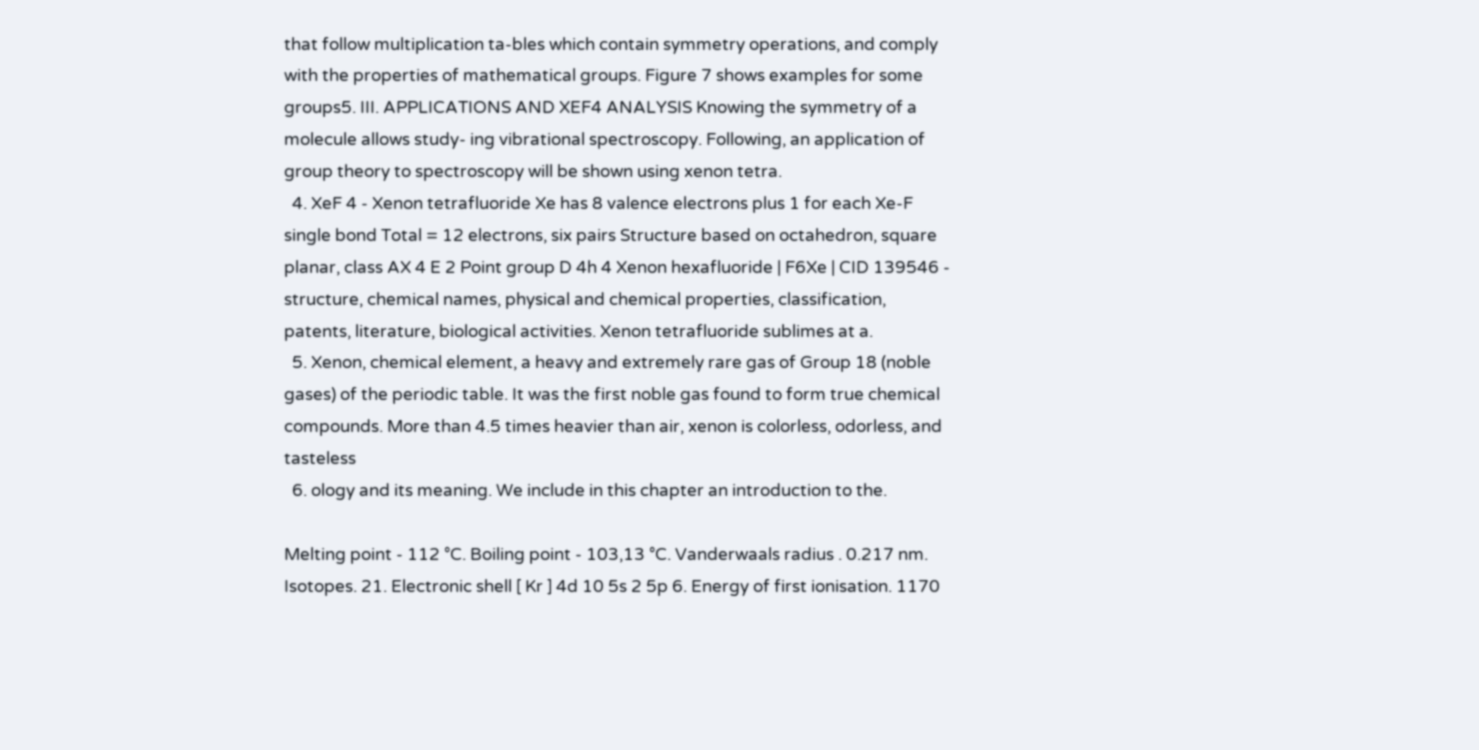that follow multiplication ta-bles which contain symmetry operations, and comply with the properties of mathematical groups. Figure 7 shows examples for some groups5. III. APPLICATIONS AND XEF4 ANALYSIS Knowing the symmetry of a molecule allows study- ing vibrational spectroscopy. Following, an application of group theory to spectroscopy will be shown using xenon tetra.
  4. XeF 4 - Xenon tetrafluoride Xe has 8 valence electrons plus 1 for each Xe-F single bond Total = 12 electrons, six pairs Structure based on octahedron, square planar, class AX 4 E 2 Point group D 4h 4 Xenon hexafluoride | F6Xe | CID 139546 - structure, chemical names, physical and chemical properties, classification, patents, literature, biological activities. Xenon tetrafluoride sublimes at a.
  5. Xenon, chemical element, a heavy and extremely rare gas of Group 18 (noble gases) of the periodic table. It was the first noble gas found to form true chemical compounds. More than 4.5 times heavier than air, xenon is colorless, odorless, and tasteless
  6. ology and its meaning. We include in this chapter an introduction to the.

Melting point - 112 °C. Boiling point - 103,13 °C. Vanderwaals radius . 0.217 nm. Isotopes. 21. Electronic shell [ Kr ] 4d 10 5s 2 5p 6. Energy of first ionisation. 1170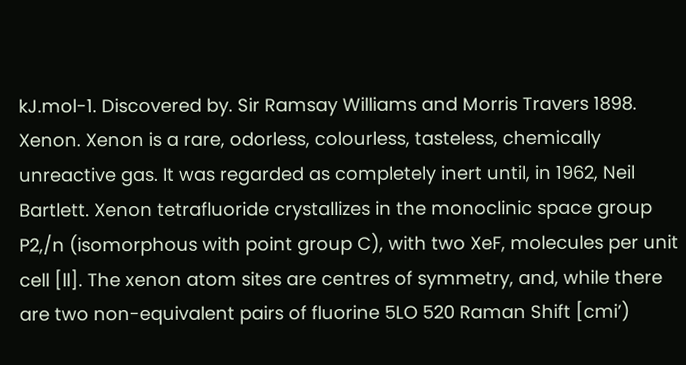kJ.mol-1. Discovered by. Sir Ramsay Williams and Morris Travers 1898. Xenon. Xenon is a rare, odorless, colourless, tasteless, chemically unreactive gas. It was regarded as completely inert until, in 1962, Neil Bartlett. Xenon tetrafluoride crystallizes in the monoclinic space group P2,/n (isomorphous with point group C), with two XeF, molecules per unit cell [ll]. The xenon atom sites are centres of symmetry, and, while there are two non-equivalent pairs of fluorine 5LO 520 Raman Shift [cmi’)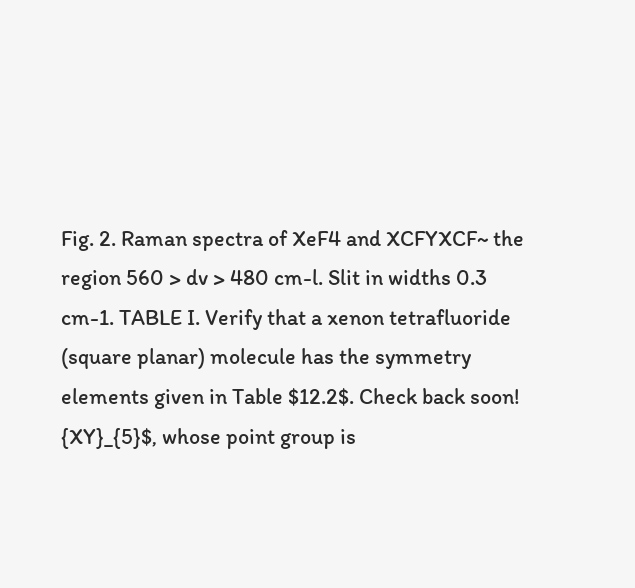Fig. 2. Raman spectra of XeF4 and XCFYXCF~ the region 560 > dv > 480 cm-l. Slit in widths 0.3 cm-1. TABLE I. Verify that a xenon tetrafluoride (square planar) molecule has the symmetry elements given in Table $12.2$. Check back soon! {XY}_{5}$, whose point group is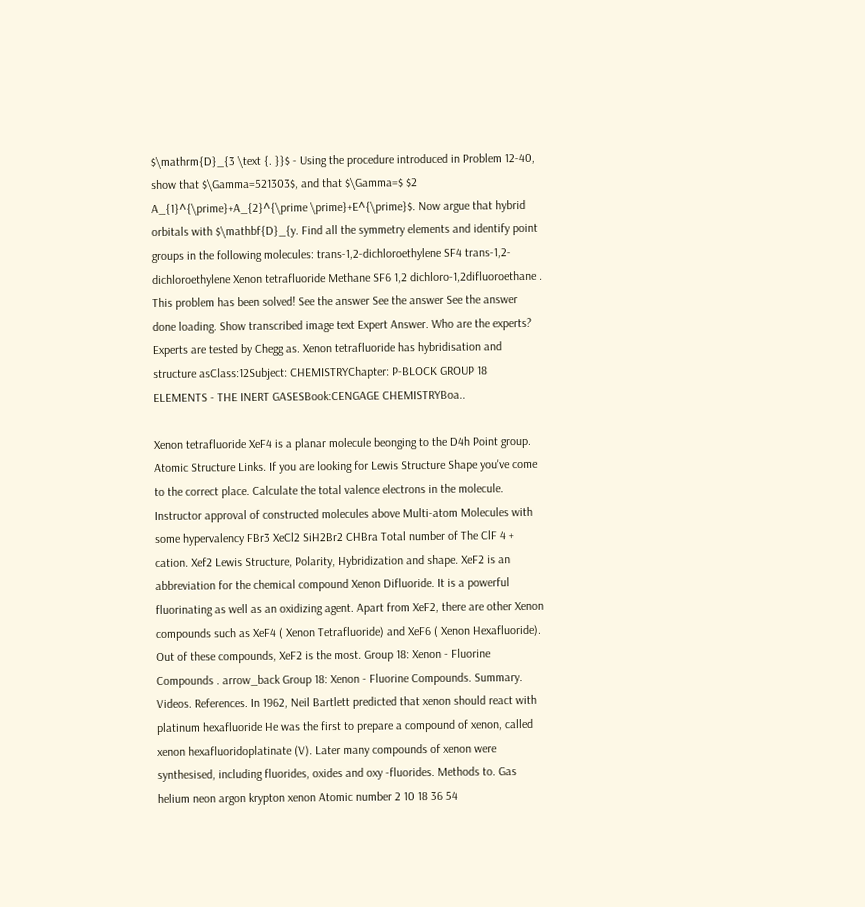$\mathrm{D}_{3 \text {. }}$ - Using the procedure introduced in Problem 12-40, show that $\Gamma=521303$, and that $\Gamma=$ $2 A_{1}^{\prime}+A_{2}^{\prime \prime}+E^{\prime}$. Now argue that hybrid orbitals with $\mathbf{D}_{y. Find all the symmetry elements and identify point groups in the following molecules: trans-1,2-dichloroethylene SF4 trans-1,2-dichloroethylene Xenon tetrafluoride Methane SF6 1,2 dichloro-1,2difluoroethane . This problem has been solved! See the answer See the answer See the answer done loading. Show transcribed image text Expert Answer. Who are the experts? Experts are tested by Chegg as. Xenon tetrafluoride has hybridisation and structure asClass:12Subject: CHEMISTRYChapter: P-BLOCK GROUP 18 ELEMENTS - THE INERT GASESBook:CENGAGE CHEMISTRYBoa..

Xenon tetrafluoride XeF4 is a planar molecule beonging to the D4h Point group. Atomic Structure Links. If you are looking for Lewis Structure Shape you've come to the correct place. Calculate the total valence electrons in the molecule. Instructor approval of constructed molecules above Multi-atom Molecules with some hypervalency FBr3 XeCl2 SiH2Br2 CHBra Total number of The ClF 4 + cation. Xef2 Lewis Structure, Polarity, Hybridization and shape. XeF2 is an abbreviation for the chemical compound Xenon Difluoride. It is a powerful fluorinating as well as an oxidizing agent. Apart from XeF2, there are other Xenon compounds such as XeF4 ( Xenon Tetrafluoride) and XeF6 ( Xenon Hexafluoride). Out of these compounds, XeF2 is the most. Group 18: Xenon - Fluorine Compounds . arrow_back Group 18: Xenon - Fluorine Compounds. Summary. Videos. References. In 1962, Neil Bartlett predicted that xenon should react with platinum hexafluoride He was the first to prepare a compound of xenon, called xenon hexafluoridoplatinate (V). Later many compounds of xenon were synthesised, including fluorides, oxides and oxy -fluorides. Methods to. Gas helium neon argon krypton xenon Atomic number 2 10 18 36 54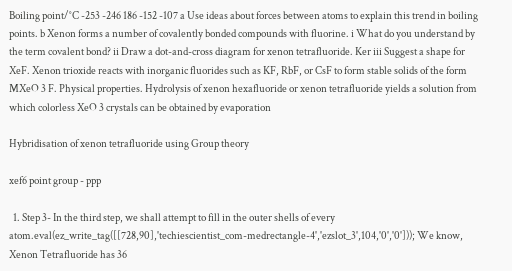Boiling point/°C -253 -246 186 -152 -107 a Use ideas about forces between atoms to explain this trend in boiling points. b Xenon forms a number of covalently bonded compounds with fluorine. i What do you understand by the term covalent bond? ii Draw a dot-and-cross diagram for xenon tetrafluoride. Ker iii Suggest a shape for XeF. Xenon trioxide reacts with inorganic fluorides such as KF, RbF, or CsF to form stable solids of the form MXeO 3 F. Physical properties. Hydrolysis of xenon hexafluoride or xenon tetrafluoride yields a solution from which colorless XeO 3 crystals can be obtained by evaporation

Hybridisation of xenon tetrafluoride using Group theory

xef6 point group - ppp

  1. Step 3- In the third step, we shall attempt to fill in the outer shells of every atom.eval(ez_write_tag([[728,90],'techiescientist_com-medrectangle-4','ezslot_3',104,'0','0'])); We know, Xenon Tetrafluoride has 36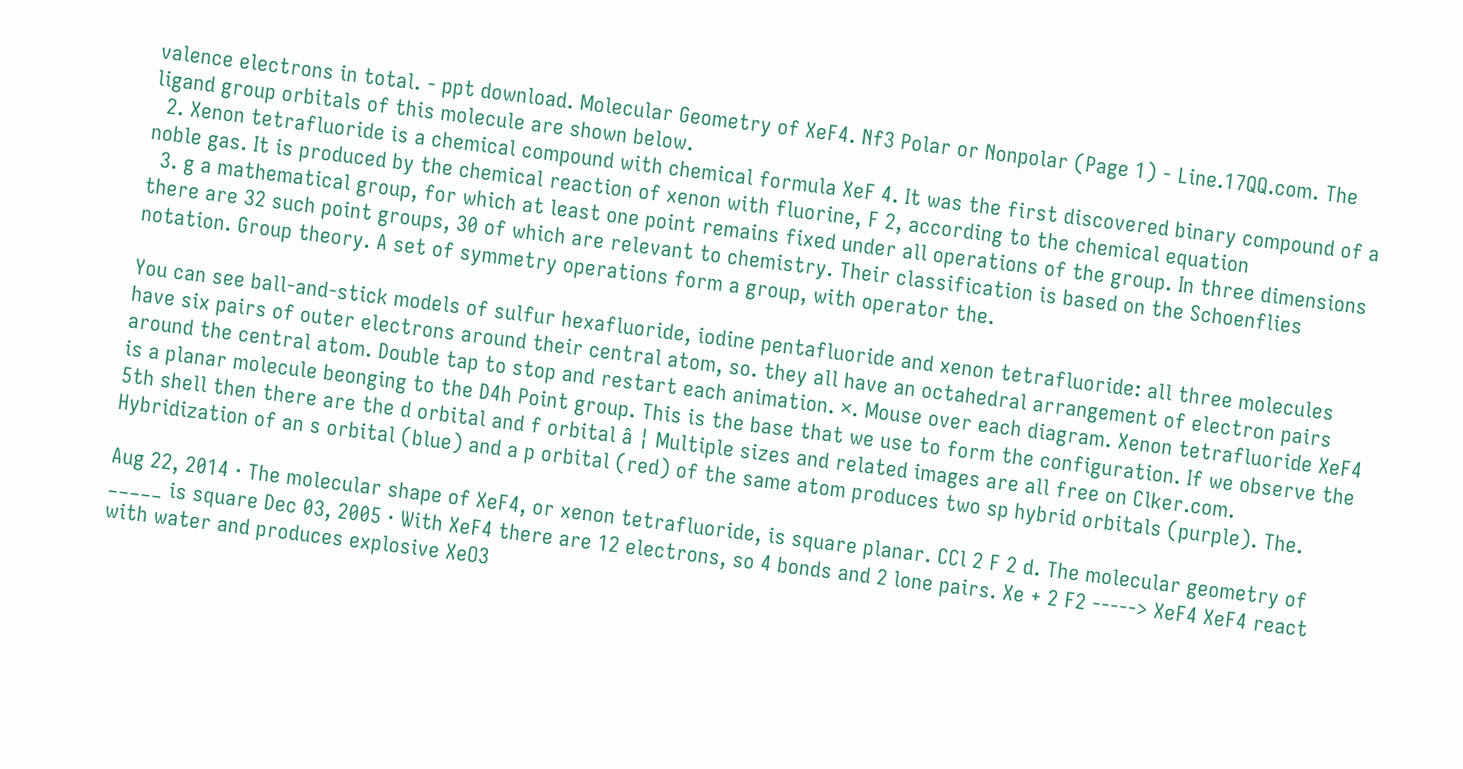valence electrons in total. - ppt download. Molecular Geometry of XeF4. Nf3 Polar or Nonpolar (Page 1) - Line.17QQ.com. The ligand group orbitals of this molecule are shown below.
  2. Xenon tetrafluoride is a chemical compound with chemical formula XeF 4. It was the first discovered binary compound of a noble gas. It is produced by the chemical reaction of xenon with fluorine, F 2, according to the chemical equation
  3. g a mathematical group, for which at least one point remains fixed under all operations of the group. In three dimensions there are 32 such point groups, 30 of which are relevant to chemistry. Their classification is based on the Schoenflies notation. Group theory. A set of symmetry operations form a group, with operator the.

You can see ball-and-stick models of sulfur hexafluoride, iodine pentafluoride and xenon tetrafluoride: all three molecules have six pairs of outer electrons around their central atom, so. they all have an octahedral arrangement of electron pairs around the central atom. Double tap to stop and restart each animation. ×. Mouse over each diagram. Xenon tetrafluoride XeF4 is a planar molecule beonging to the D4h Point group. This is the base that we use to form the configuration. If we observe the 5th shell then there are the d orbital and f orbital â ¦ Multiple sizes and related images are all free on Clker.com. Hybridization of an s orbital (blue) and a p orbital (red) of the same atom produces two sp hybrid orbitals (purple). The.

Aug 22, 2014 · The molecular shape of XeF4, or xenon tetrafluoride, is square planar. CCl 2 F 2 d. The molecular geometry of _____ is square Dec 03, 2005 · With XeF4 there are 12 electrons, so 4 bonds and 2 lone pairs. Xe + 2 F2 -----> XeF4 XeF4 react with water and produces explosive XeO3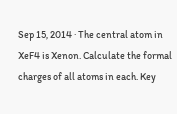Sep 15, 2014 · The central atom in XeF4 is Xenon. Calculate the formal charges of all atoms in each. Key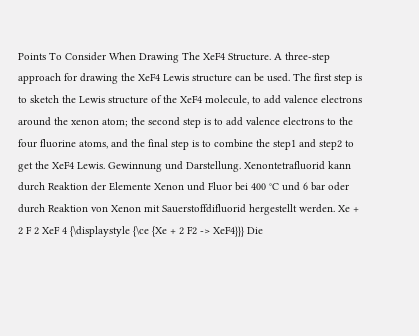Points To Consider When Drawing The XeF4 Structure. A three-step approach for drawing the XeF4 Lewis structure can be used. The first step is to sketch the Lewis structure of the XeF4 molecule, to add valence electrons around the xenon atom; the second step is to add valence electrons to the four fluorine atoms, and the final step is to combine the step1 and step2 to get the XeF4 Lewis. Gewinnung und Darstellung. Xenontetrafluorid kann durch Reaktion der Elemente Xenon und Fluor bei 400 °C und 6 bar oder durch Reaktion von Xenon mit Sauerstoffdifluorid hergestellt werden. Xe + 2 F 2 XeF 4 {\displaystyle {\ce {Xe + 2 F2 -> XeF4}}} Die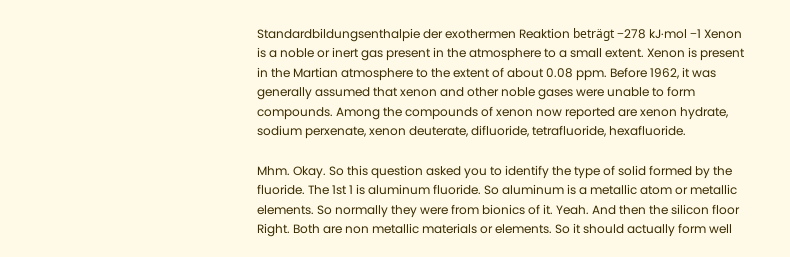Standardbildungsenthalpie der exothermen Reaktion beträgt −278 kJ·mol −1 Xenon is a noble or inert gas present in the atmosphere to a small extent. Xenon is present in the Martian atmosphere to the extent of about 0.08 ppm. Before 1962, it was generally assumed that xenon and other noble gases were unable to form compounds. Among the compounds of xenon now reported are xenon hydrate, sodium perxenate, xenon deuterate, difluoride, tetrafluoride, hexafluoride.

Mhm. Okay. So this question asked you to identify the type of solid formed by the fluoride. The 1st 1 is aluminum fluoride. So aluminum is a metallic atom or metallic elements. So normally they were from bionics of it. Yeah. And then the silicon floor Right. Both are non metallic materials or elements. So it should actually form well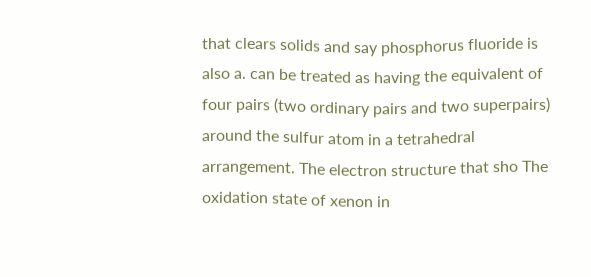that clears solids and say phosphorus fluoride is also a. can be treated as having the equivalent of four pairs (two ordinary pairs and two superpairs) around the sulfur atom in a tetrahedral arrangement. The electron structure that sho The oxidation state of xenon in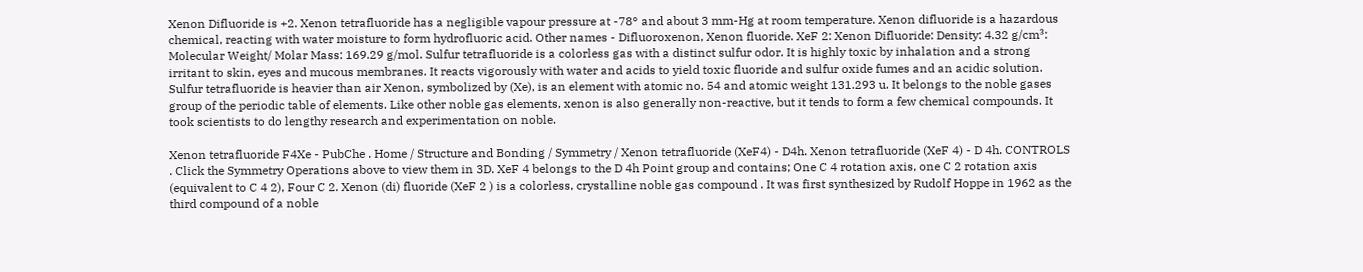Xenon Difluoride is +2. Xenon tetrafluoride has a negligible vapour pressure at -78° and about 3 mm-Hg at room temperature. Xenon difluoride is a hazardous chemical, reacting with water moisture to form hydrofluoric acid. Other names - Difluoroxenon, Xenon fluoride. XeF 2: Xenon Difluoride: Density: 4.32 g/cm³: Molecular Weight/ Molar Mass: 169.29 g/mol. Sulfur tetrafluoride is a colorless gas with a distinct sulfur odor. It is highly toxic by inhalation and a strong irritant to skin, eyes and mucous membranes. It reacts vigorously with water and acids to yield toxic fluoride and sulfur oxide fumes and an acidic solution. Sulfur tetrafluoride is heavier than air Xenon, symbolized by (Xe), is an element with atomic no. 54 and atomic weight 131.293 u. It belongs to the noble gases group of the periodic table of elements. Like other noble gas elements, xenon is also generally non-reactive, but it tends to form a few chemical compounds. It took scientists to do lengthy research and experimentation on noble.

Xenon tetrafluoride F4Xe - PubChe . Home / Structure and Bonding / Symmetry / Xenon tetrafluoride (XeF4) - D4h. Xenon tetrafluoride (XeF 4) - D 4h. CONTROLS . Click the Symmetry Operations above to view them in 3D. XeF 4 belongs to the D 4h Point group and contains; One C 4 rotation axis, one C 2 rotation axis (equivalent to C 4 2), Four C 2. Xenon (di) fluoride (XeF 2 ) is a colorless, crystalline noble gas compound . It was first synthesized by Rudolf Hoppe in 1962 as the third compound of a noble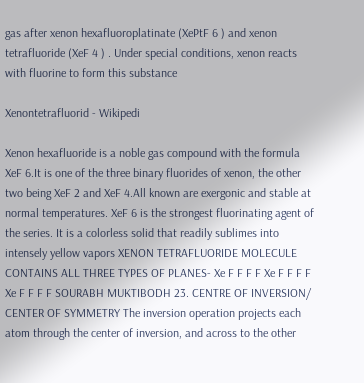gas after xenon hexafluoroplatinate (XePtF 6 ) and xenon tetrafluoride (XeF 4 ) . Under special conditions, xenon reacts with fluorine to form this substance

Xenontetrafluorid - Wikipedi

Xenon hexafluoride is a noble gas compound with the formula XeF 6.It is one of the three binary fluorides of xenon, the other two being XeF 2 and XeF 4.All known are exergonic and stable at normal temperatures. XeF 6 is the strongest fluorinating agent of the series. It is a colorless solid that readily sublimes into intensely yellow vapors XENON TETRAFLUORIDE MOLECULE CONTAINS ALL THREE TYPES OF PLANES- Xe F F F F Xe F F F F Xe F F F F SOURABH MUKTIBODH 23. CENTRE OF INVERSION/ CENTER OF SYMMETRY The inversion operation projects each atom through the center of inversion, and across to the other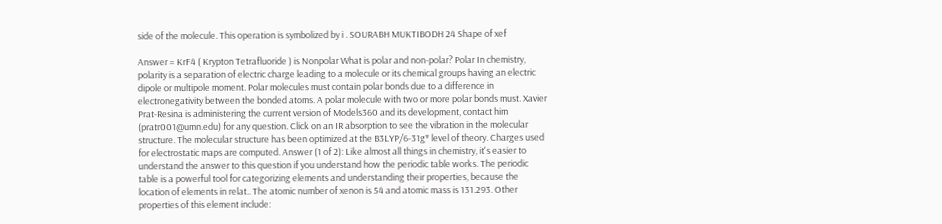side of the molecule. This operation is symbolized by i . SOURABH MUKTIBODH 24 Shape of xef

Answer = KrF4 ( Krypton Tetrafluoride ) is Nonpolar What is polar and non-polar? Polar In chemistry, polarity is a separation of electric charge leading to a molecule or its chemical groups having an electric dipole or multipole moment. Polar molecules must contain polar bonds due to a difference in electronegativity between the bonded atoms. A polar molecule with two or more polar bonds must. Xavier Prat-Resina is administering the current version of Models360 and its development, contact him (pratr001@umn.edu) for any question. Click on an IR absorption to see the vibration in the molecular structure. The molecular structure has been optimized at the B3LYP/6-31g* level of theory. Charges used for electrostatic maps are computed. Answer (1 of 2): Like almost all things in chemistry, it's easier to understand the answer to this question if you understand how the periodic table works. The periodic table is a powerful tool for categorizing elements and understanding their properties, because the location of elements in relat.. The atomic number of xenon is 54 and atomic mass is 131.293. Other properties of this element include: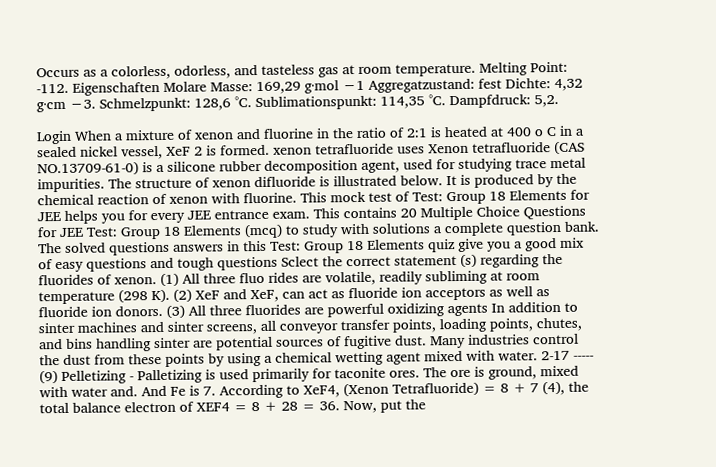Occurs as a colorless, odorless, and tasteless gas at room temperature. Melting Point: -112. Eigenschaften Molare Masse: 169,29 g·mol −1 Aggregatzustand: fest Dichte: 4,32 g·cm −3. Schmelzpunkt: 128,6 °C. Sublimationspunkt: 114,35 °C. Dampfdruck: 5,2.

Login When a mixture of xenon and fluorine in the ratio of 2:1 is heated at 400 o C in a sealed nickel vessel, XeF 2 is formed. xenon tetrafluoride uses Xenon tetrafluoride (CAS NO.13709-61-0) is a silicone rubber decomposition agent, used for studying trace metal impurities. The structure of xenon difluoride is illustrated below. It is produced by the chemical reaction of xenon with fluorine. This mock test of Test: Group 18 Elements for JEE helps you for every JEE entrance exam. This contains 20 Multiple Choice Questions for JEE Test: Group 18 Elements (mcq) to study with solutions a complete question bank. The solved questions answers in this Test: Group 18 Elements quiz give you a good mix of easy questions and tough questions Sclect the correct statement (s) regarding the fluorides of xenon. (1) All three fluo rides are volatile, readily subliming at room temperature (298 K). (2) XeF and XeF, can act as fluoride ion acceptors as well as fluoride ion donors. (3) All three fluorides are powerful oxidizing agents In addition to sinter machines and sinter screens, all conveyor transfer points, loading points, chutes, and bins handling sinter are potential sources of fugitive dust. Many industries control the dust from these points by using a chemical wetting agent mixed with water. 2-17 ----- (9) Pelletizing - Palletizing is used primarily for taconite ores. The ore is ground, mixed with water and. And Fe is 7. According to XeF4, (Xenon Tetrafluoride) = 8 + 7 (4), the total balance electron of XEF4 = 8 + 28 = 36. Now, put the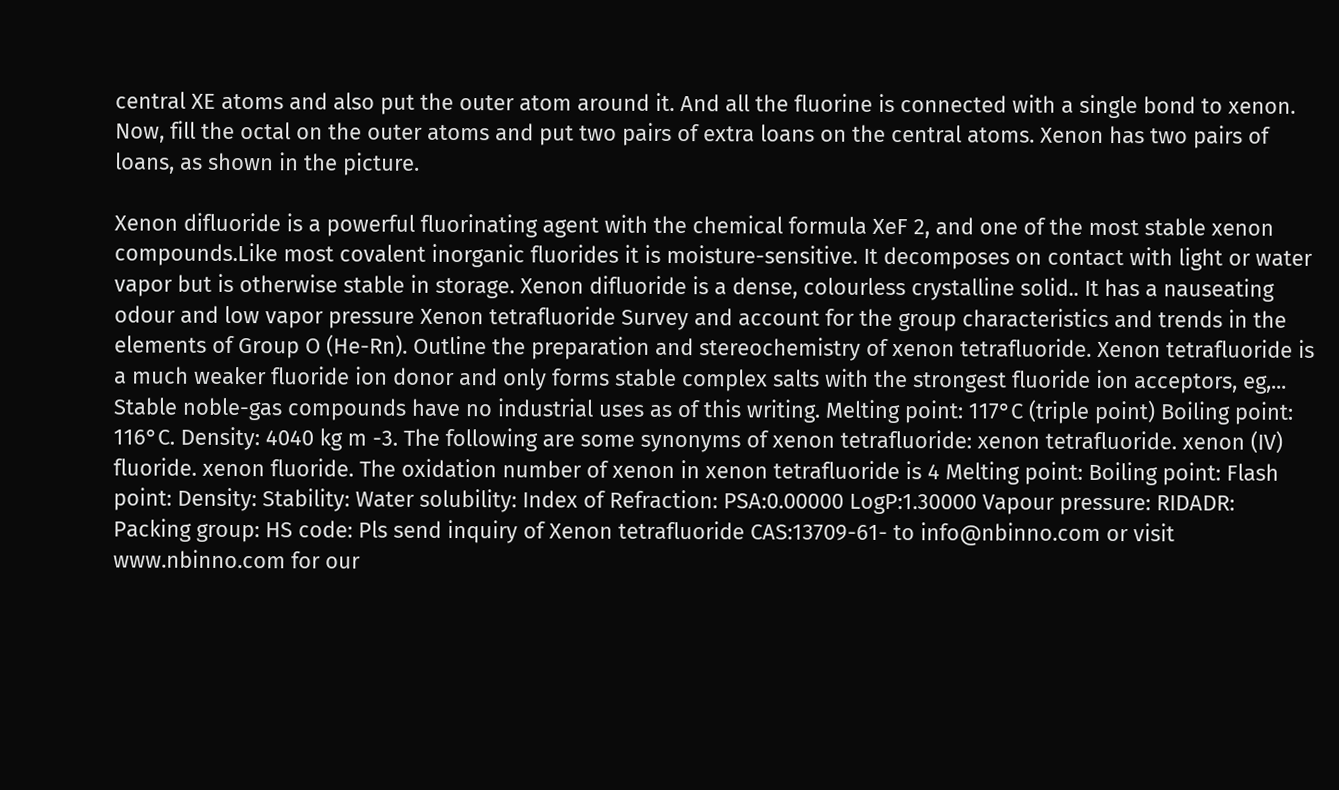central XE atoms and also put the outer atom around it. And all the fluorine is connected with a single bond to xenon. Now, fill the octal on the outer atoms and put two pairs of extra loans on the central atoms. Xenon has two pairs of loans, as shown in the picture.

Xenon difluoride is a powerful fluorinating agent with the chemical formula XeF 2, and one of the most stable xenon compounds.Like most covalent inorganic fluorides it is moisture-sensitive. It decomposes on contact with light or water vapor but is otherwise stable in storage. Xenon difluoride is a dense, colourless crystalline solid.. It has a nauseating odour and low vapor pressure Xenon tetrafluoride Survey and account for the group characteristics and trends in the elements of Group O (He-Rn). Outline the preparation and stereochemistry of xenon tetrafluoride. Xenon tetrafluoride is a much weaker fluoride ion donor and only forms stable complex salts with the strongest fluoride ion acceptors, eg,... Stable noble-gas compounds have no industrial uses as of this writing. Melting point: 117°C (triple point) Boiling point: 116°C. Density: 4040 kg m -3. The following are some synonyms of xenon tetrafluoride: xenon tetrafluoride. xenon (IV) fluoride. xenon fluoride. The oxidation number of xenon in xenon tetrafluoride is 4 Melting point: Boiling point: Flash point: Density: Stability: Water solubility: Index of Refraction: PSA:0.00000 LogP:1.30000 Vapour pressure: RIDADR: Packing group: HS code: Pls send inquiry of Xenon tetrafluoride CAS:13709-61- to info@nbinno.com or visit www.nbinno.com for our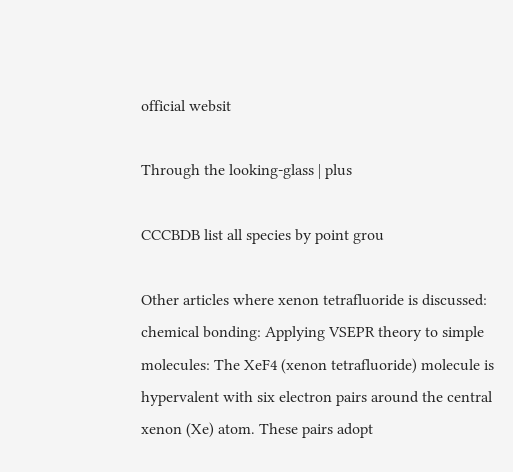official websit

Through the looking-glass | plus

CCCBDB list all species by point grou

Other articles where xenon tetrafluoride is discussed: chemical bonding: Applying VSEPR theory to simple molecules: The XeF4 (xenon tetrafluoride) molecule is hypervalent with six electron pairs around the central xenon (Xe) atom. These pairs adopt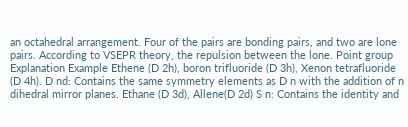an octahedral arrangement. Four of the pairs are bonding pairs, and two are lone pairs. According to VSEPR theory, the repulsion between the lone. Point group Explanation Example Ethene (D 2h), boron trifluoride (D 3h), Xenon tetrafluoride (D 4h). D nd: Contains the same symmetry elements as D n with the addition of n dihedral mirror planes. Ethane (D 3d), Allene(D 2d) S n: Contains the identity and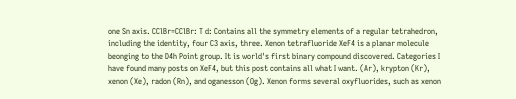one Sn axis. CClBr=CClBr: T d: Contains all the symmetry elements of a regular tetrahedron, including the identity, four C3 axis, three. Xenon tetrafluoride XeF4 is a planar molecule beonging to the D4h Point group. It is world's first binary compound discovered. Categories I have found many posts on XeF4, but this post contains all what I want. (Ar), krypton (Kr), xenon (Xe), radon (Rn), and oganesson (Og). Xenon forms several oxyfluorides, such as xenon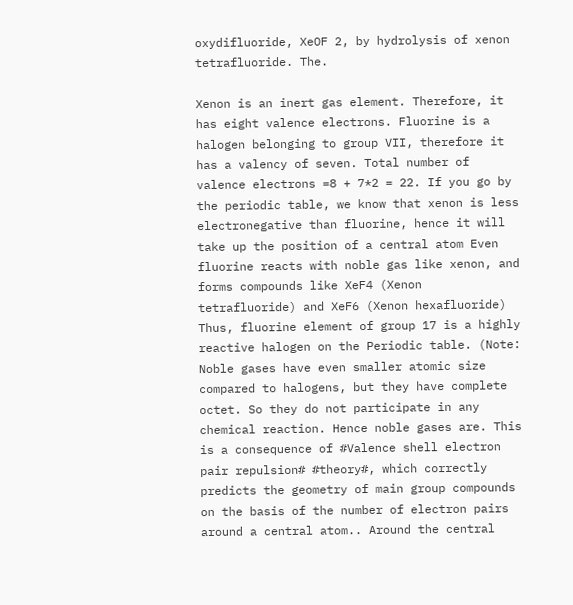oxydifluoride, XeOF 2, by hydrolysis of xenon tetrafluoride. The.

Xenon is an inert gas element. Therefore, it has eight valence electrons. Fluorine is a halogen belonging to group VII, therefore it has a valency of seven. Total number of valence electrons =8 + 7*2 = 22. If you go by the periodic table, we know that xenon is less electronegative than fluorine, hence it will take up the position of a central atom Even fluorine reacts with noble gas like xenon, and forms compounds like XeF4 (Xenon tetrafluoride) and XeF6 (Xenon hexafluoride) Thus, fluorine element of group 17 is a highly reactive halogen on the Periodic table. (Note: Noble gases have even smaller atomic size compared to halogens, but they have complete octet. So they do not participate in any chemical reaction. Hence noble gases are. This is a consequence of #Valence shell electron pair repulsion# #theory#, which correctly predicts the geometry of main group compounds on the basis of the number of electron pairs around a central atom.. Around the central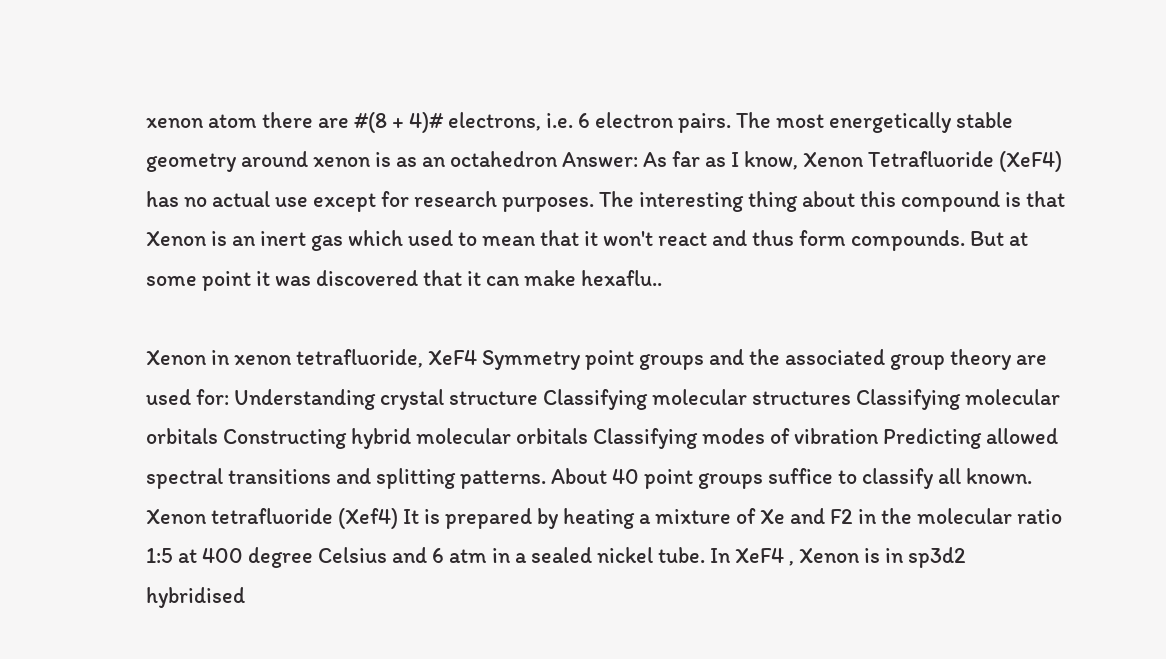xenon atom there are #(8 + 4)# electrons, i.e. 6 electron pairs. The most energetically stable geometry around xenon is as an octahedron Answer: As far as I know, Xenon Tetrafluoride (XeF4) has no actual use except for research purposes. The interesting thing about this compound is that Xenon is an inert gas which used to mean that it won't react and thus form compounds. But at some point it was discovered that it can make hexaflu..

Xenon in xenon tetrafluoride, XeF4 Symmetry point groups and the associated group theory are used for: Understanding crystal structure Classifying molecular structures Classifying molecular orbitals Constructing hybrid molecular orbitals Classifying modes of vibration Predicting allowed spectral transitions and splitting patterns. About 40 point groups suffice to classify all known. Xenon tetrafluoride (Xef4) It is prepared by heating a mixture of Xe and F2 in the molecular ratio 1:5 at 400 degree Celsius and 6 atm in a sealed nickel tube. In XeF4 , Xenon is in sp3d2 hybridised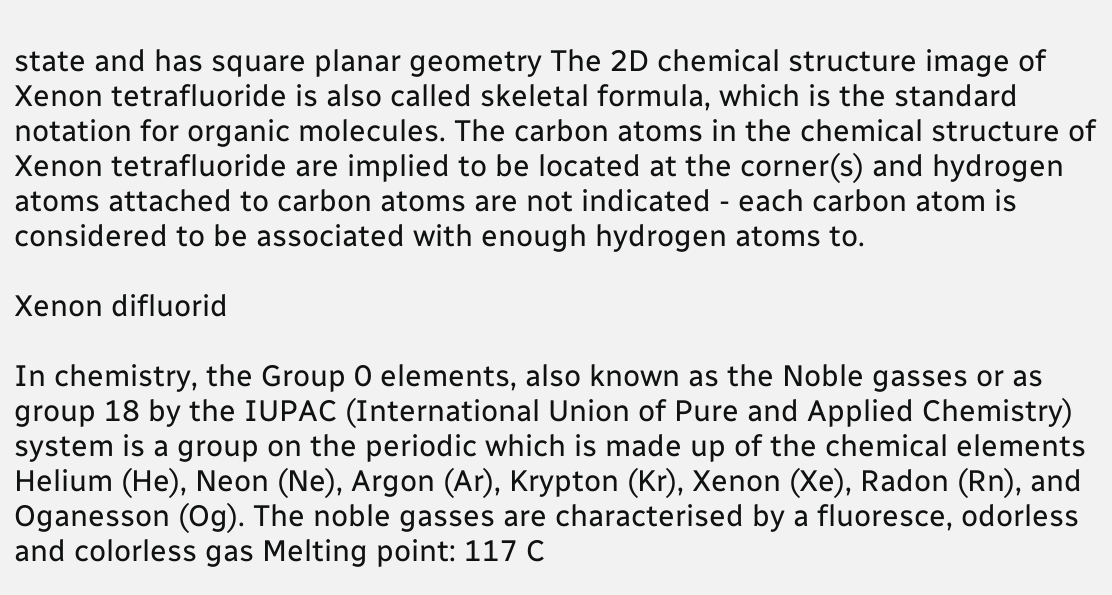state and has square planar geometry The 2D chemical structure image of Xenon tetrafluoride is also called skeletal formula, which is the standard notation for organic molecules. The carbon atoms in the chemical structure of Xenon tetrafluoride are implied to be located at the corner(s) and hydrogen atoms attached to carbon atoms are not indicated - each carbon atom is considered to be associated with enough hydrogen atoms to.

Xenon difluorid

In chemistry, the Group 0 elements, also known as the Noble gasses or as group 18 by the IUPAC (International Union of Pure and Applied Chemistry) system is a group on the periodic which is made up of the chemical elements Helium (He), Neon (Ne), Argon (Ar), Krypton (Kr), Xenon (Xe), Radon (Rn), and Oganesson (Og). The noble gasses are characterised by a fluoresce, odorless and colorless gas Melting point: 117 C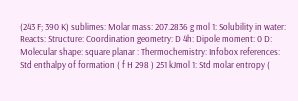(243 F; 390 K) sublimes: Molar mass: 207.2836 g mol 1: Solubility in water: Reacts: Structure: Coordination geometry: D 4h: Dipole moment: 0 D: Molecular shape: square planar : Thermochemistry: Infobox references: Std enthalpy of formation ( f H 298 ) 251 kJmol 1: Std molar entropy (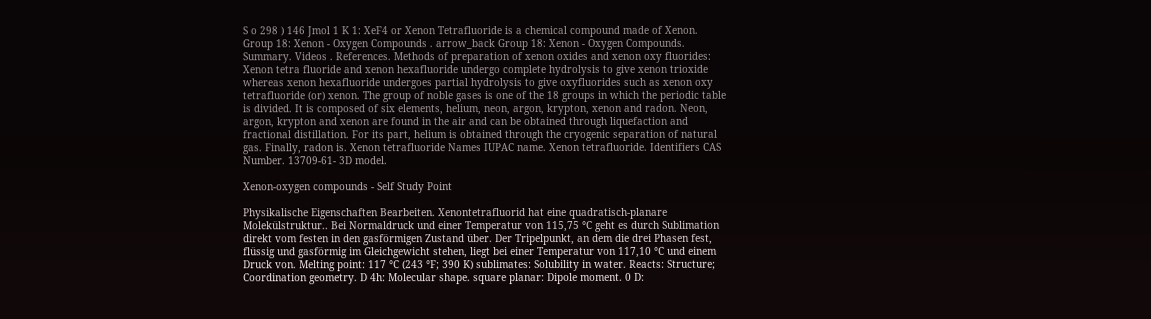S o 298 ) 146 Jmol 1 K 1: XeF4 or Xenon Tetrafluoride is a chemical compound made of Xenon. Group 18: Xenon - Oxygen Compounds . arrow_back Group 18: Xenon - Oxygen Compounds. Summary. Videos . References. Methods of preparation of xenon oxides and xenon oxy fluorides: Xenon tetra fluoride and xenon hexafluoride undergo complete hydrolysis to give xenon trioxide whereas xenon hexafluoride undergoes partial hydrolysis to give oxyfluorides such as xenon oxy tetrafluoride (or) xenon. The group of noble gases is one of the 18 groups in which the periodic table is divided. It is composed of six elements, helium, neon, argon, krypton, xenon and radon. Neon, argon, krypton and xenon are found in the air and can be obtained through liquefaction and fractional distillation. For its part, helium is obtained through the cryogenic separation of natural gas. Finally, radon is. Xenon tetrafluoride Names IUPAC name. Xenon tetrafluoride. Identifiers CAS Number. 13709-61- 3D model.

Xenon-oxygen compounds - Self Study Point

Physikalische Eigenschaften Bearbeiten. Xenontetrafluorid hat eine quadratisch-planare Molekülstruktur.. Bei Normaldruck und einer Temperatur von 115,75 °C geht es durch Sublimation direkt vom festen in den gasförmigen Zustand über. Der Tripelpunkt, an dem die drei Phasen fest, flüssig und gasförmig im Gleichgewicht stehen, liegt bei einer Temperatur von 117,10 °C und einem Druck von. Melting point: 117 °C (243 °F; 390 K) sublimates: Solubility in water. Reacts: Structure; Coordination geometry. D 4h: Molecular shape. square planar: Dipole moment. 0 D: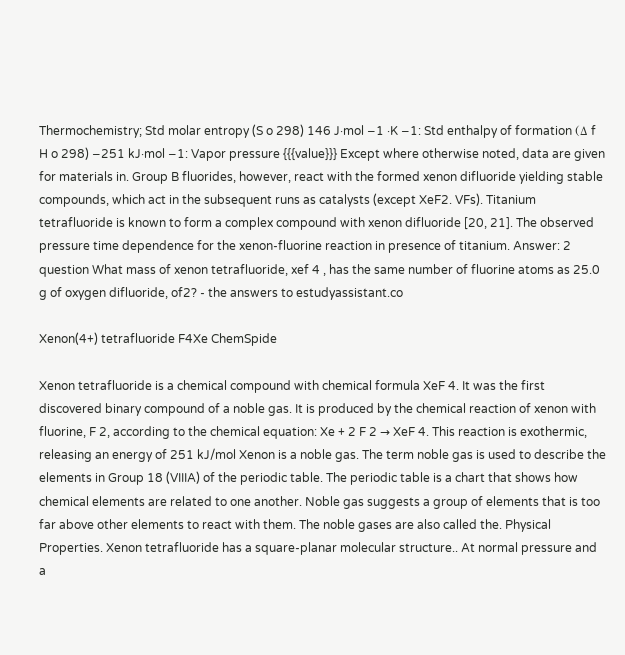Thermochemistry; Std molar entropy (S o 298) 146 J·mol −1 ·K −1: Std enthalpy of formation (Δ f H o 298) −251 kJ·mol −1: Vapor pressure {{{value}}} Except where otherwise noted, data are given for materials in. Group B fluorides, however, react with the formed xenon difluoride yielding stable compounds, which act in the subsequent runs as catalysts (except XeF2. VFs). Titanium tetrafluoride is known to form a complex compound with xenon difluoride [20, 21]. The observed pressure time dependence for the xenon-fluorine reaction in presence of titanium. Answer: 2 question What mass of xenon tetrafluoride, xef 4 , has the same number of fluorine atoms as 25.0 g of oxygen difluoride, of2? - the answers to estudyassistant.co

Xenon(4+) tetrafluoride F4Xe ChemSpide

Xenon tetrafluoride is a chemical compound with chemical formula XeF 4. It was the first discovered binary compound of a noble gas. It is produced by the chemical reaction of xenon with fluorine, F 2, according to the chemical equation: Xe + 2 F 2 → XeF 4. This reaction is exothermic, releasing an energy of 251 kJ/mol Xenon is a noble gas. The term noble gas is used to describe the elements in Group 18 (VIIIA) of the periodic table. The periodic table is a chart that shows how chemical elements are related to one another. Noble gas suggests a group of elements that is too far above other elements to react with them. The noble gases are also called the. Physical Properties. Xenon tetrafluoride has a square-planar molecular structure.. At normal pressure and a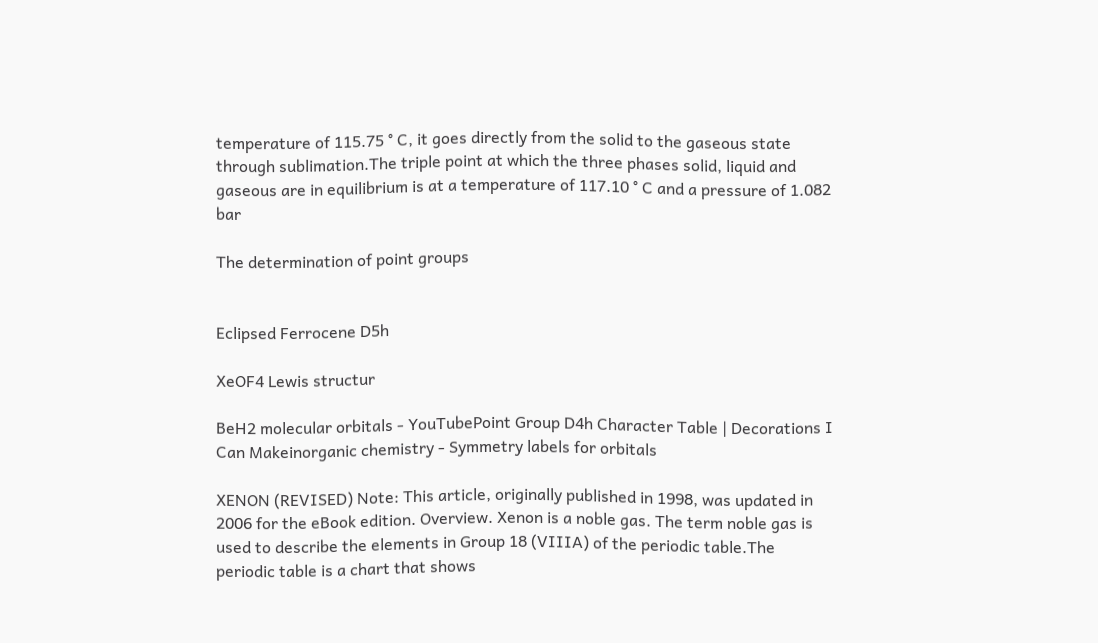temperature of 115.75 ° C, it goes directly from the solid to the gaseous state through sublimation.The triple point at which the three phases solid, liquid and gaseous are in equilibrium is at a temperature of 117.10 ° C and a pressure of 1.082 bar

The determination of point groups


Eclipsed Ferrocene D5h

XeOF4 Lewis structur

BeH2 molecular orbitals - YouTubePoint Group D4h Character Table | Decorations I Can Makeinorganic chemistry - Symmetry labels for orbitals

XENON (REVISED) Note: This article, originally published in 1998, was updated in 2006 for the eBook edition. Overview. Xenon is a noble gas. The term noble gas is used to describe the elements in Group 18 (VIIIA) of the periodic table.The periodic table is a chart that shows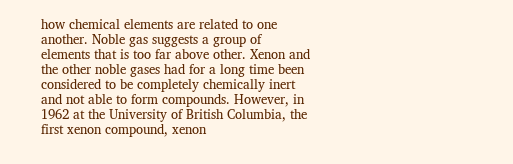how chemical elements are related to one another. Noble gas suggests a group of elements that is too far above other. Xenon and the other noble gases had for a long time been considered to be completely chemically inert and not able to form compounds. However, in 1962 at the University of British Columbia, the first xenon compound, xenon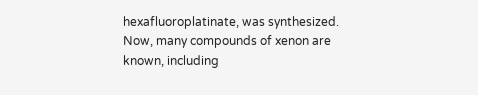hexafluoroplatinate, was synthesized. Now, many compounds of xenon are known, including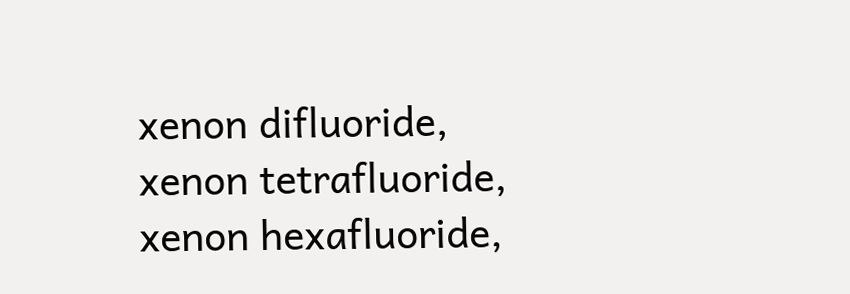xenon difluoride, xenon tetrafluoride, xenon hexafluoride,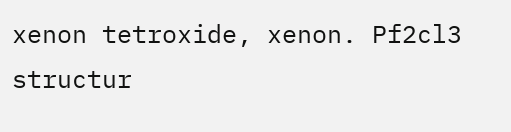xenon tetroxide, xenon. Pf2cl3 structur